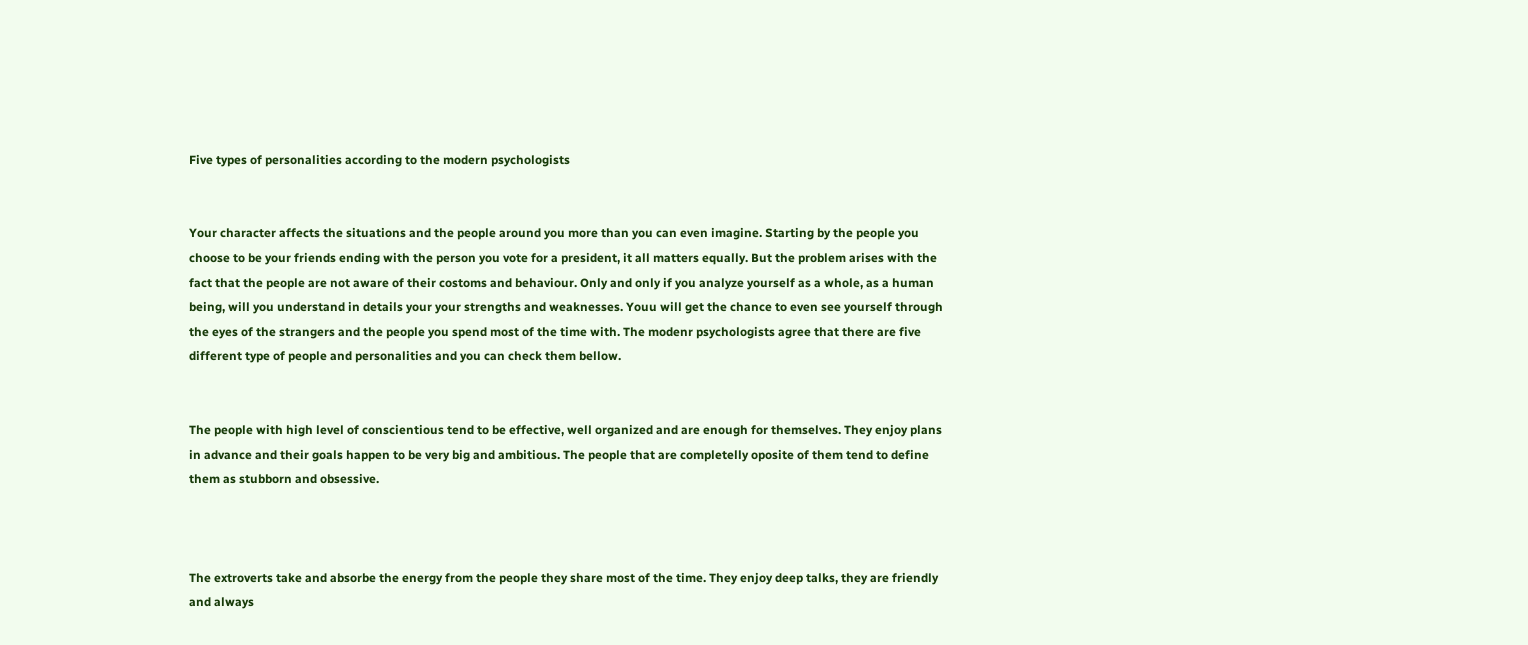Five types of personalities according to the modern psychologists


Your character affects the situations and the people around you more than you can even imagine. Starting by the people you choose to be your friends ending with the person you vote for a president, it all matters equally. But the problem arises with the fact that the people are not aware of their costoms and behaviour. Only and only if you analyze yourself as a whole, as a human being, will you understand in details your your strengths and weaknesses. Youu will get the chance to even see yourself through the eyes of the strangers and the people you spend most of the time with. The modenr psychologists agree that there are five different type of people and personalities and you can check them bellow.


The people with high level of conscientious tend to be effective, well organized and are enough for themselves. They enjoy plans in advance and their goals happen to be very big and ambitious. The people that are completelly oposite of them tend to define them as stubborn and obsessive.



The extroverts take and absorbe the energy from the people they share most of the time. They enjoy deep talks, they are friendly and always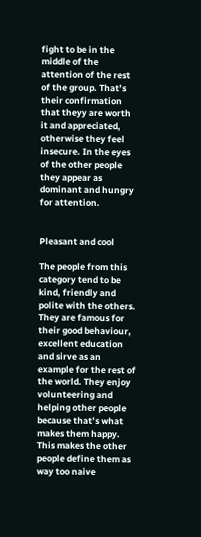fight to be in the middle of the attention of the rest of the group. That’s their confirmation that theyy are worth it and appreciated, otherwise they feel insecure. In the eyes of the other people they appear as dominant and hungry for attention.


Pleasant and cool

The people from this category tend to be kind, friendly and polite with the others. They are famous for their good behaviour, excellent education and sirve as an example for the rest of the world. They enjoy volunteering and helping other people because that’s what makes them happy. This makes the other people define them as way too naive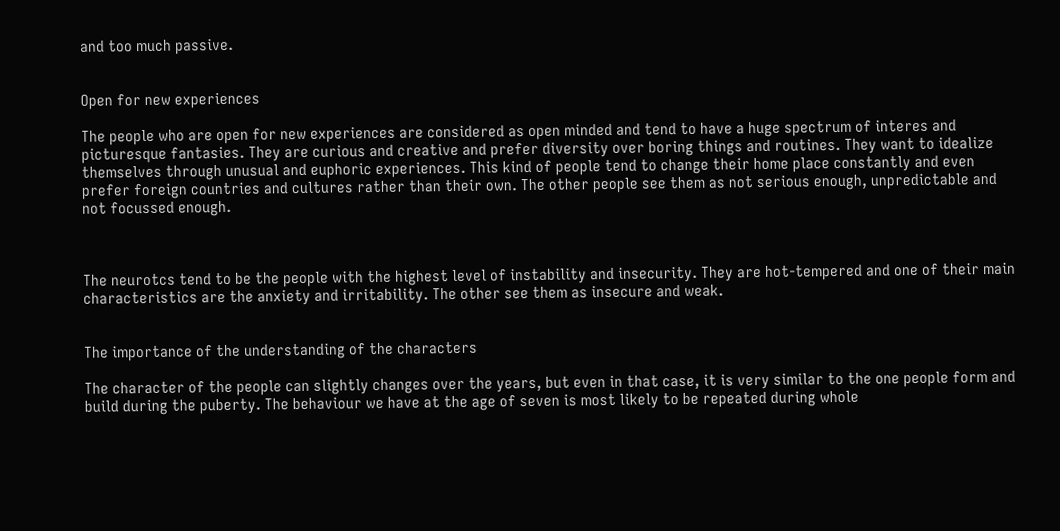and too much passive.


Open for new experiences

The people who are open for new experiences are considered as open minded and tend to have a huge spectrum of interes and picturesque fantasies. They are curious and creative and prefer diversity over boring things and routines. They want to idealize themselves through unusual and euphoric experiences. This kind of people tend to change their home place constantly and even prefer foreign countries and cultures rather than their own. The other people see them as not serious enough, unpredictable and not focussed enough.



The neurotcs tend to be the people with the highest level of instability and insecurity. They are hot-tempered and one of their main characteristics are the anxiety and irritability. The other see them as insecure and weak.


The importance of the understanding of the characters

The character of the people can slightly changes over the years, but even in that case, it is very similar to the one people form and build during the puberty. The behaviour we have at the age of seven is most likely to be repeated during whole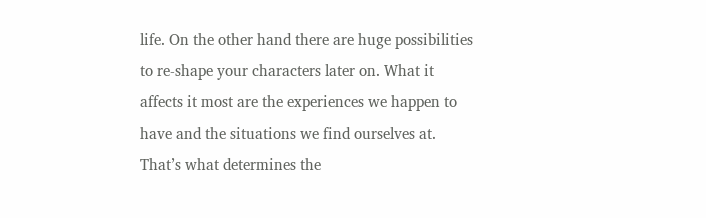life. On the other hand there are huge possibilities to re-shape your characters later on. What it affects it most are the experiences we happen to have and the situations we find ourselves at. That’s what determines the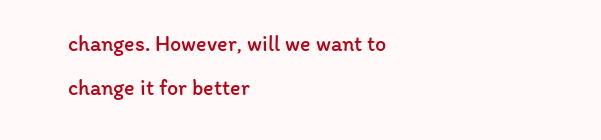changes. However, will we want to change it for better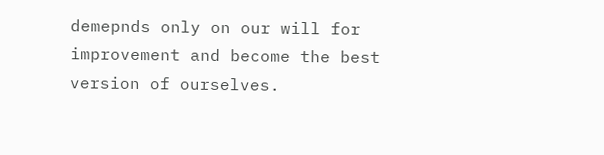demepnds only on our will for improvement and become the best version of ourselves.